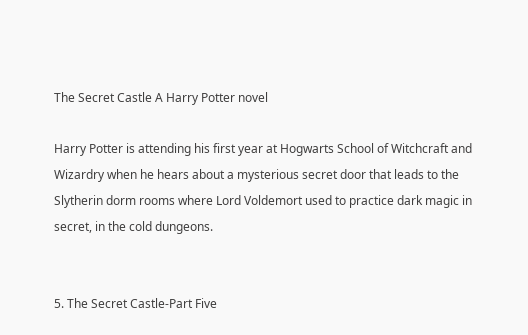The Secret Castle A Harry Potter novel

Harry Potter is attending his first year at Hogwarts School of Witchcraft and Wizardry when he hears about a mysterious secret door that leads to the Slytherin dorm rooms where Lord Voldemort used to practice dark magic in secret, in the cold dungeons.


5. The Secret Castle-Part Five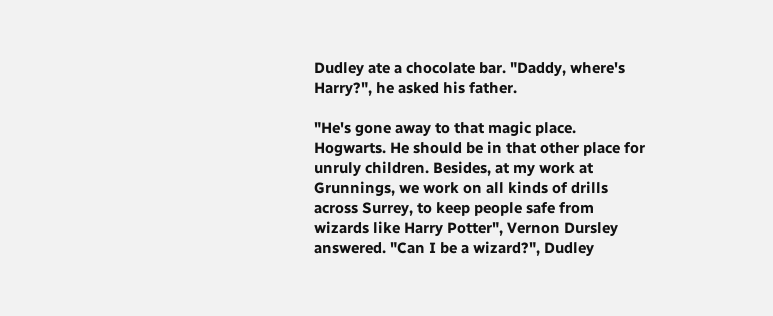Dudley ate a chocolate bar. "Daddy, where's Harry?", he asked his father.

"He's gone away to that magic place. Hogwarts. He should be in that other place for unruly children. Besides, at my work at Grunnings, we work on all kinds of drills across Surrey, to keep people safe from wizards like Harry Potter", Vernon Dursley answered. "Can I be a wizard?", Dudley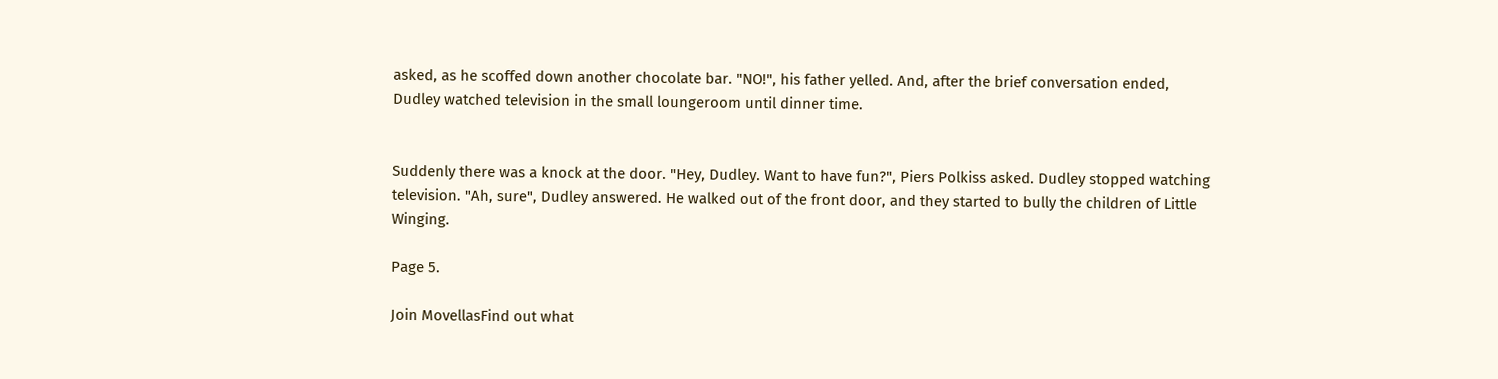asked, as he scoffed down another chocolate bar. "NO!", his father yelled. And, after the brief conversation ended, Dudley watched television in the small loungeroom until dinner time.


Suddenly there was a knock at the door. "Hey, Dudley. Want to have fun?", Piers Polkiss asked. Dudley stopped watching television. "Ah, sure", Dudley answered. He walked out of the front door, and they started to bully the children of Little Winging.

Page 5.

Join MovellasFind out what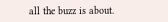all the buzz is about.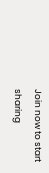Join now to start sharing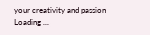your creativity and passion
Loading ...